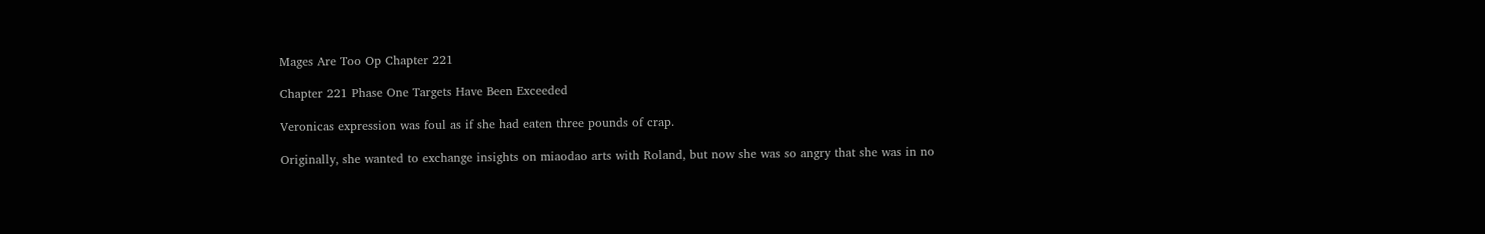Mages Are Too Op Chapter 221

Chapter 221 Phase One Targets Have Been Exceeded

Veronicas expression was foul as if she had eaten three pounds of crap.

Originally, she wanted to exchange insights on miaodao arts with Roland, but now she was so angry that she was in no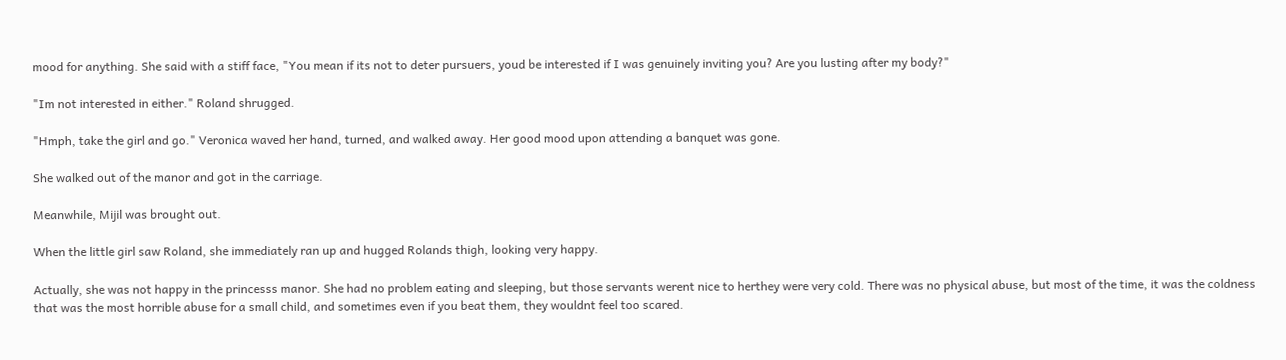mood for anything. She said with a stiff face, "You mean if its not to deter pursuers, youd be interested if I was genuinely inviting you? Are you lusting after my body?"

"Im not interested in either." Roland shrugged.

"Hmph, take the girl and go." Veronica waved her hand, turned, and walked away. Her good mood upon attending a banquet was gone.

She walked out of the manor and got in the carriage.

Meanwhile, Mijil was brought out.

When the little girl saw Roland, she immediately ran up and hugged Rolands thigh, looking very happy.

Actually, she was not happy in the princesss manor. She had no problem eating and sleeping, but those servants werent nice to herthey were very cold. There was no physical abuse, but most of the time, it was the coldness that was the most horrible abuse for a small child, and sometimes even if you beat them, they wouldnt feel too scared.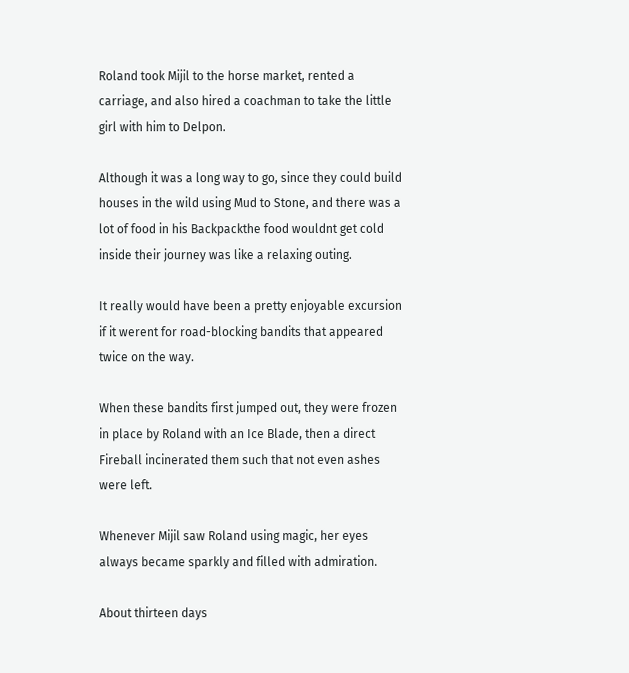Roland took Mijil to the horse market, rented a carriage, and also hired a coachman to take the little girl with him to Delpon.

Although it was a long way to go, since they could build houses in the wild using Mud to Stone, and there was a lot of food in his Backpackthe food wouldnt get cold inside their journey was like a relaxing outing.

It really would have been a pretty enjoyable excursion if it werent for road-blocking bandits that appeared twice on the way.

When these bandits first jumped out, they were frozen in place by Roland with an Ice Blade, then a direct Fireball incinerated them such that not even ashes were left.

Whenever Mijil saw Roland using magic, her eyes always became sparkly and filled with admiration.

About thirteen days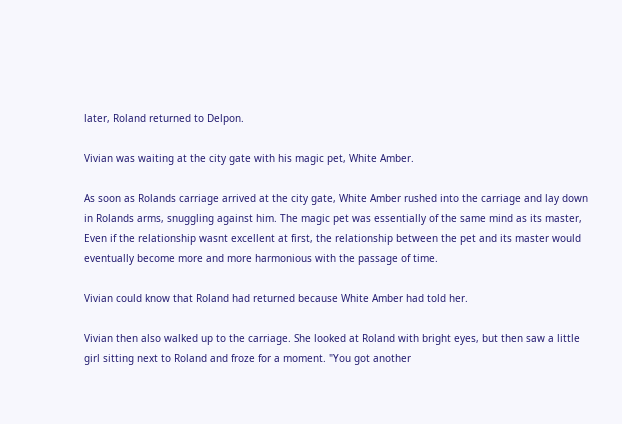later, Roland returned to Delpon.

Vivian was waiting at the city gate with his magic pet, White Amber.

As soon as Rolands carriage arrived at the city gate, White Amber rushed into the carriage and lay down in Rolands arms, snuggling against him. The magic pet was essentially of the same mind as its master, Even if the relationship wasnt excellent at first, the relationship between the pet and its master would eventually become more and more harmonious with the passage of time.

Vivian could know that Roland had returned because White Amber had told her.

Vivian then also walked up to the carriage. She looked at Roland with bright eyes, but then saw a little girl sitting next to Roland and froze for a moment. "You got another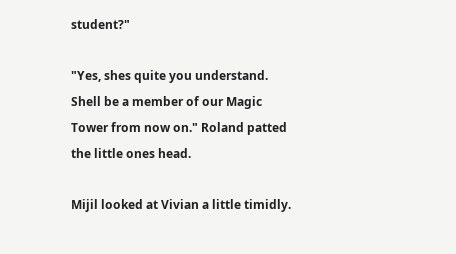student?"

"Yes, shes quite you understand. Shell be a member of our Magic Tower from now on." Roland patted the little ones head.

Mijil looked at Vivian a little timidly.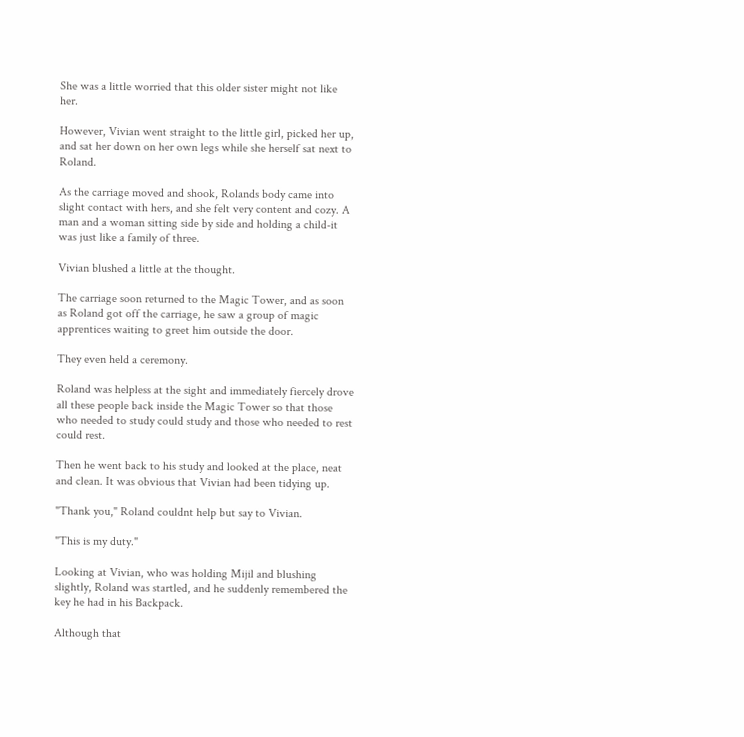She was a little worried that this older sister might not like her.

However, Vivian went straight to the little girl, picked her up, and sat her down on her own legs while she herself sat next to Roland.

As the carriage moved and shook, Rolands body came into slight contact with hers, and she felt very content and cozy. A man and a woman sitting side by side and holding a child-it was just like a family of three.

Vivian blushed a little at the thought.

The carriage soon returned to the Magic Tower, and as soon as Roland got off the carriage, he saw a group of magic apprentices waiting to greet him outside the door.

They even held a ceremony.

Roland was helpless at the sight and immediately fiercely drove all these people back inside the Magic Tower so that those who needed to study could study and those who needed to rest could rest.

Then he went back to his study and looked at the place, neat and clean. It was obvious that Vivian had been tidying up.

"Thank you," Roland couldnt help but say to Vivian.

"This is my duty."

Looking at Vivian, who was holding Mijil and blushing slightly, Roland was startled, and he suddenly remembered the key he had in his Backpack.

Although that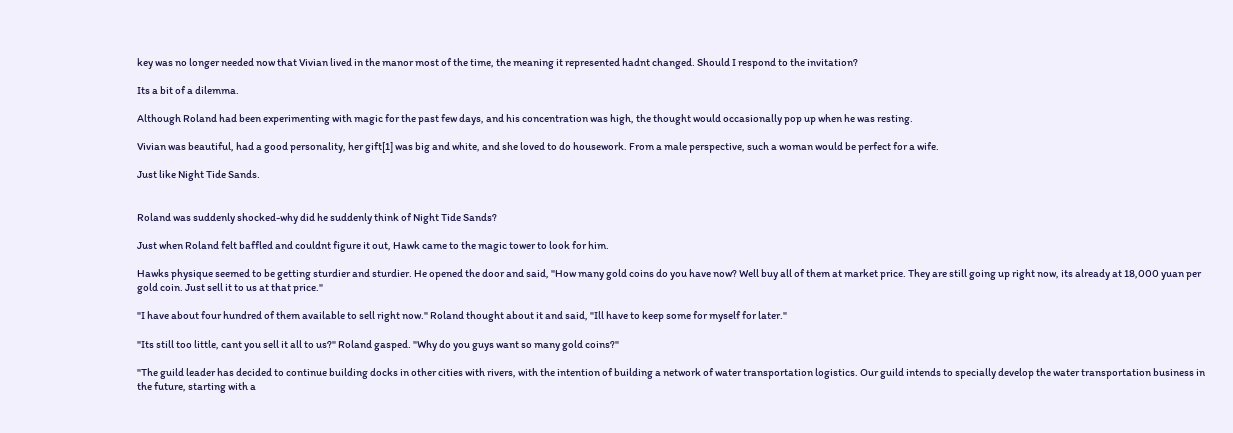key was no longer needed now that Vivian lived in the manor most of the time, the meaning it represented hadnt changed. Should I respond to the invitation?

Its a bit of a dilemma.

Although Roland had been experimenting with magic for the past few days, and his concentration was high, the thought would occasionally pop up when he was resting.

Vivian was beautiful, had a good personality, her gift[1] was big and white, and she loved to do housework. From a male perspective, such a woman would be perfect for a wife.

Just like Night Tide Sands.


Roland was suddenly shocked-why did he suddenly think of Night Tide Sands?

Just when Roland felt baffled and couldnt figure it out, Hawk came to the magic tower to look for him.

Hawks physique seemed to be getting sturdier and sturdier. He opened the door and said, "How many gold coins do you have now? Well buy all of them at market price. They are still going up right now, its already at 18,000 yuan per gold coin. Just sell it to us at that price."

"I have about four hundred of them available to sell right now." Roland thought about it and said, "Ill have to keep some for myself for later."

"Its still too little, cant you sell it all to us?" Roland gasped. "Why do you guys want so many gold coins?"

"The guild leader has decided to continue building docks in other cities with rivers, with the intention of building a network of water transportation logistics. Our guild intends to specially develop the water transportation business in the future, starting with a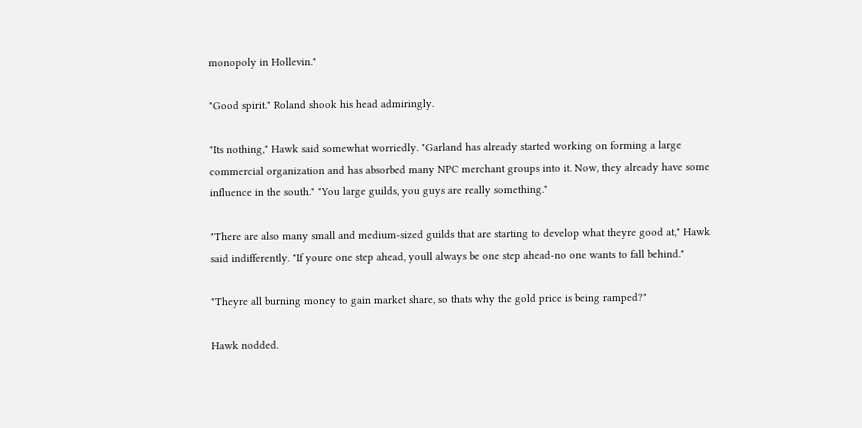monopoly in Hollevin."

"Good spirit." Roland shook his head admiringly.

"Its nothing," Hawk said somewhat worriedly. "Garland has already started working on forming a large commercial organization and has absorbed many NPC merchant groups into it. Now, they already have some influence in the south." "You large guilds, you guys are really something."

"There are also many small and medium-sized guilds that are starting to develop what theyre good at," Hawk said indifferently. "If youre one step ahead, youll always be one step ahead-no one wants to fall behind."

"Theyre all burning money to gain market share, so thats why the gold price is being ramped?"

Hawk nodded.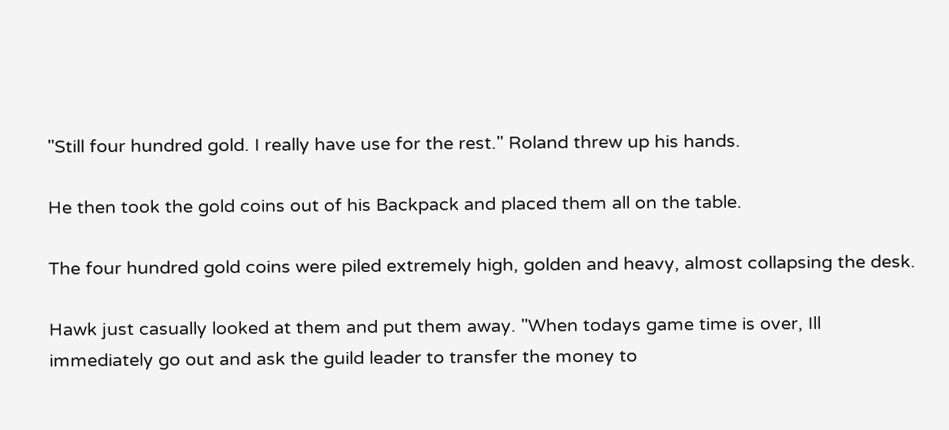"Still four hundred gold. I really have use for the rest." Roland threw up his hands.

He then took the gold coins out of his Backpack and placed them all on the table.

The four hundred gold coins were piled extremely high, golden and heavy, almost collapsing the desk.

Hawk just casually looked at them and put them away. "When todays game time is over, Ill immediately go out and ask the guild leader to transfer the money to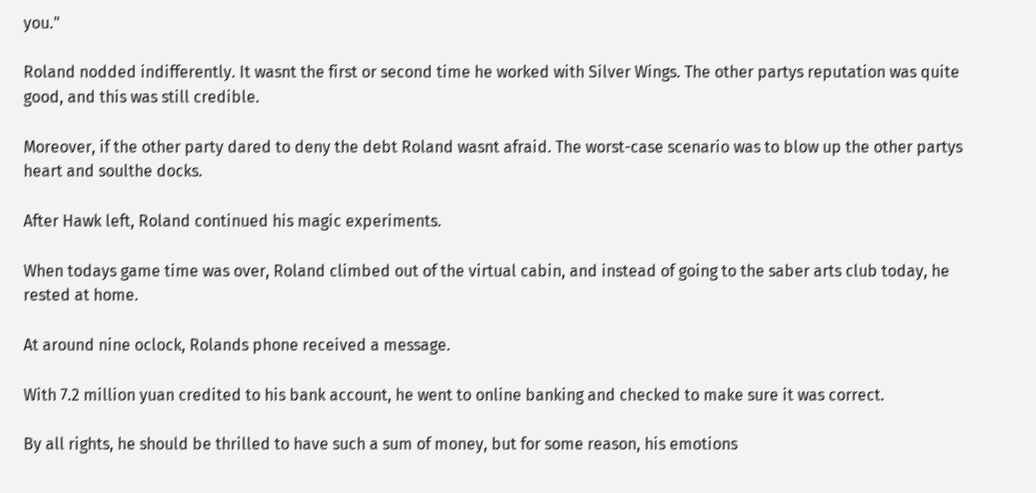you."

Roland nodded indifferently. It wasnt the first or second time he worked with Silver Wings. The other partys reputation was quite good, and this was still credible.

Moreover, if the other party dared to deny the debt Roland wasnt afraid. The worst-case scenario was to blow up the other partys heart and soulthe docks.

After Hawk left, Roland continued his magic experiments.

When todays game time was over, Roland climbed out of the virtual cabin, and instead of going to the saber arts club today, he rested at home.

At around nine oclock, Rolands phone received a message.

With 7.2 million yuan credited to his bank account, he went to online banking and checked to make sure it was correct.

By all rights, he should be thrilled to have such a sum of money, but for some reason, his emotions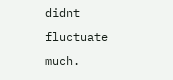didnt fluctuate much.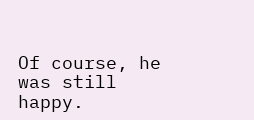Of course, he was still happy.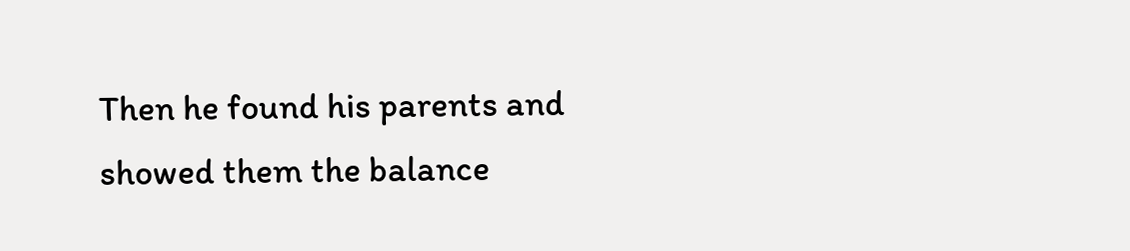Then he found his parents and showed them the balance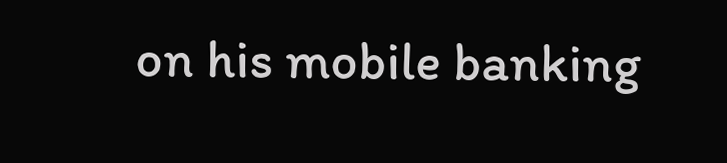on his mobile banking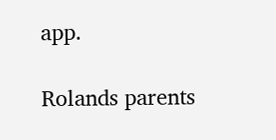app.

Rolands parents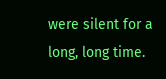were silent for a long, long time.